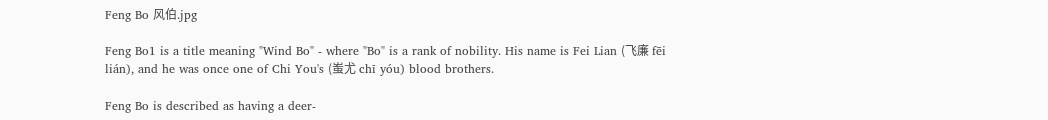Feng Bo 风伯.jpg

Feng Bo1 is a title meaning "Wind Bo" - where "Bo" is a rank of nobility. His name is Fei Lian (飞廉 fēi lián), and he was once one of Chi You's (蚩尤 chī yóu) blood brothers.

Feng Bo is described as having a deer-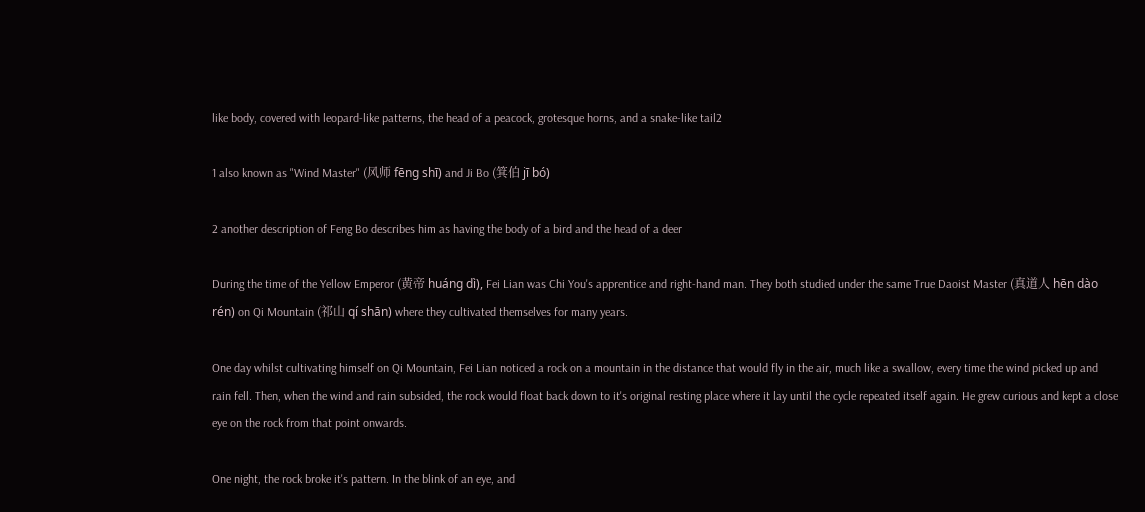like body, covered with leopard-like patterns, the head of a peacock, grotesque horns, and a snake-like tail2

1 also known as "Wind Master" (风师 fēng shī) and Ji Bo (箕伯 jī bó)

2 another description of Feng Bo describes him as having the body of a bird and the head of a deer

During the time of the Yellow Emperor (黄帝 huáng dì), Fei Lian was Chi You's apprentice and right-hand man. They both studied under the same True Daoist Master (真道人 hēn dào rén) on Qi Mountain (祁山 qí shān) where they cultivated themselves for many years.

One day whilst cultivating himself on Qi Mountain, Fei Lian noticed a rock on a mountain in the distance that would fly in the air, much like a swallow, every time the wind picked up and rain fell. Then, when the wind and rain subsided, the rock would float back down to it's original resting place where it lay until the cycle repeated itself again. He grew curious and kept a close eye on the rock from that point onwards.

One night, the rock broke it's pattern. In the blink of an eye, and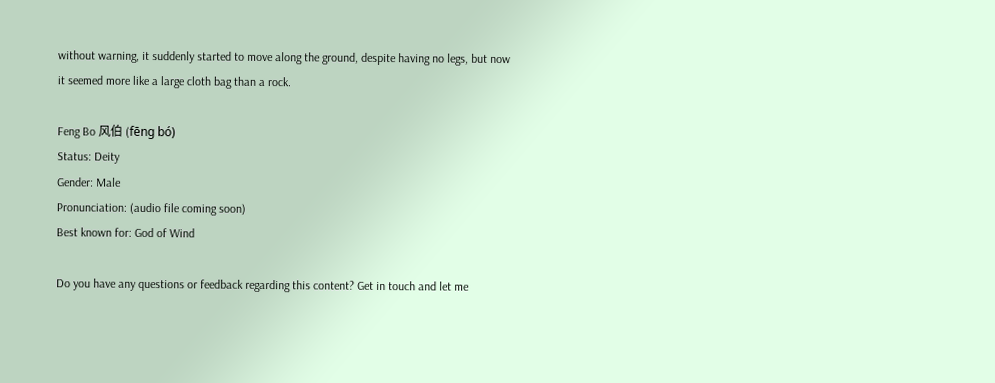without warning, it suddenly started to move along the ground, despite having no legs, but now it seemed more like a large cloth bag than a rock.

Feng Bo 风伯 (fēng bó)
Status: Deity
Gender: Male
Pronunciation: (audio file coming soon)
Best known for: God of Wind

Do you have any questions or feedback regarding this content? Get in touch and let me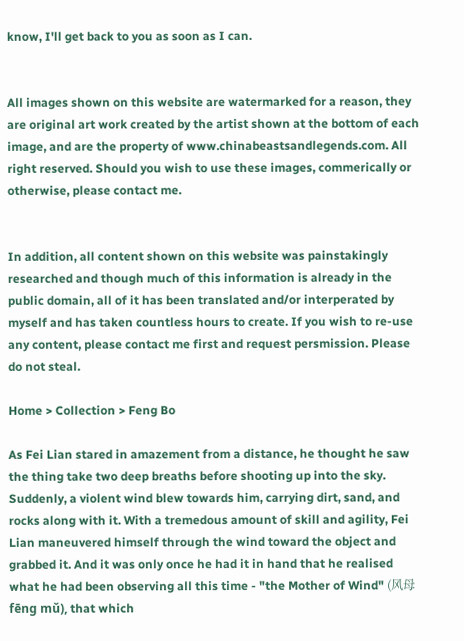know, I'll get back to you as soon as I can.


All images shown on this website are watermarked for a reason, they are original art work created by the artist shown at the bottom of each image, and are the property of www.chinabeastsandlegends.com. All right reserved. Should you wish to use these images, commerically or otherwise, please contact me.


In addition, all content shown on this website was painstakingly researched and though much of this information is already in the public domain, all of it has been translated and/or interperated by myself and has taken countless hours to create. If you wish to re-use any content, please contact me first and request persmission. Please do not steal.

Home > Collection > Feng Bo

As Fei Lian stared in amazement from a distance, he thought he saw the thing take two deep breaths before shooting up into the sky. Suddenly, a violent wind blew towards him, carrying dirt, sand, and rocks along with it. With a tremedous amount of skill and agility, Fei Lian maneuvered himself through the wind toward the object and grabbed it. And it was only once he had it in hand that he realised what he had been observing all this time - "the Mother of Wind" (风母 fēng mǔ), that which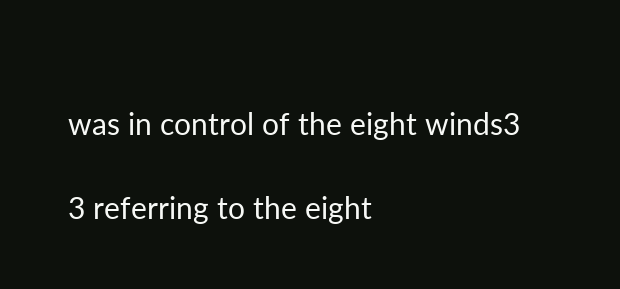was in control of the eight winds3

3 referring to the eight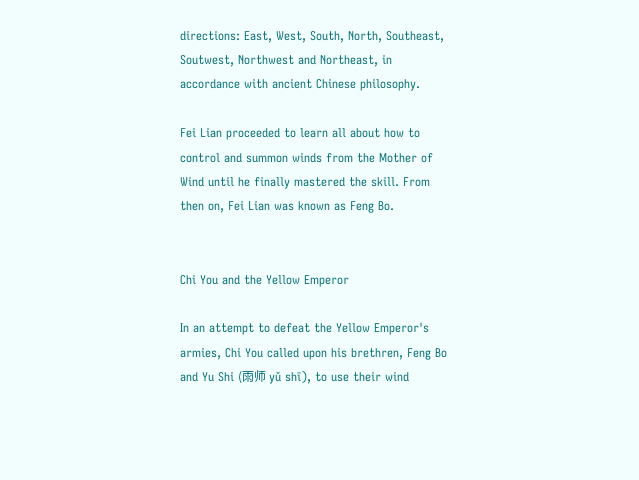directions: East, West, South, North, Southeast, Soutwest, Northwest and Northeast, in accordance with ancient Chinese philosophy.

Fei Lian proceeded to learn all about how to control and summon winds from the Mother of Wind until he finally mastered the skill. From then on, Fei Lian was known as Feng Bo.


Chi You and the Yellow Emperor

In an attempt to defeat the Yellow Emperor's armies, Chi You called upon his brethren, Feng Bo and Yu Shi (雨师 yǔ shī), to use their wind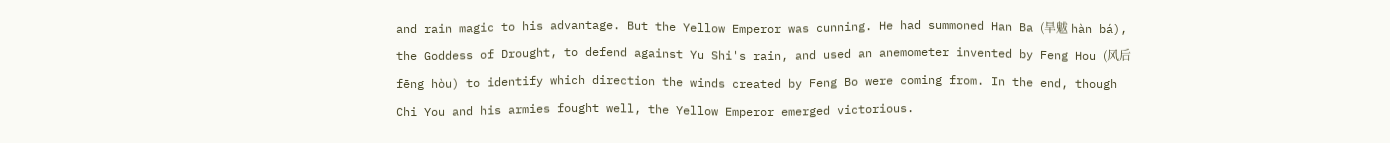and rain magic to his advantage. But the Yellow Emperor was cunning. He had summoned Han Ba (旱魃 hàn bá), the Goddess of Drought, to defend against Yu Shi's rain, and used an anemometer invented by Feng Hou (风后 fēng hòu) to identify which direction the winds created by Feng Bo were coming from. In the end, though Chi You and his armies fought well, the Yellow Emperor emerged victorious.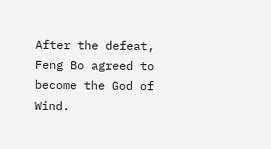After the defeat, Feng Bo agreed to become the God of Wind.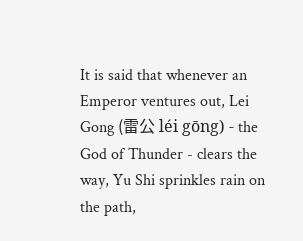It is said that whenever an Emperor ventures out, Lei Gong (雷公 léi gōng) - the God of Thunder - clears the way, Yu Shi sprinkles rain on the path,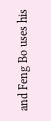and Feng Bo uses his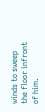winds to sweep the floor infront of him.